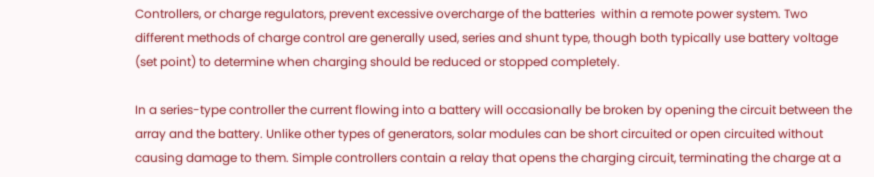Controllers, or charge regulators, prevent excessive overcharge of the batteries  within a remote power system. Two different methods of charge control are generally used, series and shunt type, though both typically use battery voltage (set point) to determine when charging should be reduced or stopped completely.

In a series-type controller the current flowing into a battery will occasionally be broken by opening the circuit between the array and the battery. Unlike other types of generators, solar modules can be short circuited or open circuited without causing damage to them. Simple controllers contain a relay that opens the charging circuit, terminating the charge at a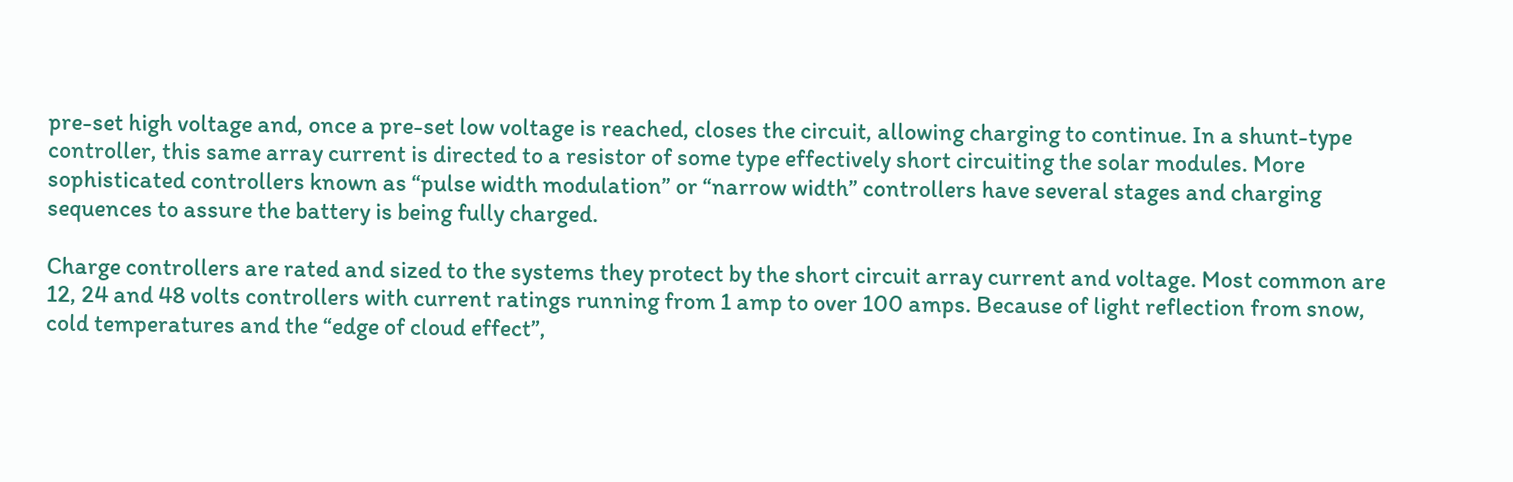pre-set high voltage and, once a pre-set low voltage is reached, closes the circuit, allowing charging to continue. In a shunt-type controller, this same array current is directed to a resistor of some type effectively short circuiting the solar modules. More sophisticated controllers known as “pulse width modulation” or “narrow width” controllers have several stages and charging sequences to assure the battery is being fully charged.

Charge controllers are rated and sized to the systems they protect by the short circuit array current and voltage. Most common are 12, 24 and 48 volts controllers with current ratings running from 1 amp to over 100 amps. Because of light reflection from snow, cold temperatures and the “edge of cloud effect”,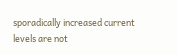sporadically increased current levels are not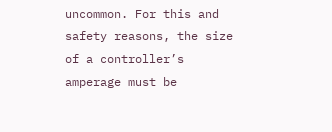uncommon. For this and safety reasons, the size of a controller’s amperage must be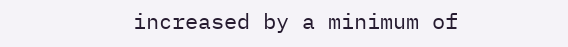increased by a minimum of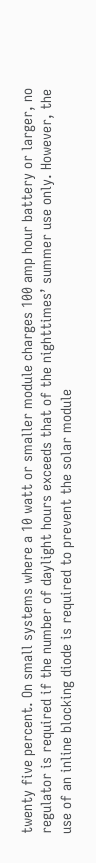twenty five percent. On small systems where a 10 watt or smaller module charges 100 amp hour battery or larger, no regulator is required if the number of daylight hours exceeds that of the nighttimes’ summer use only. However, the use of an inline blocking diode is required to prevent the solar module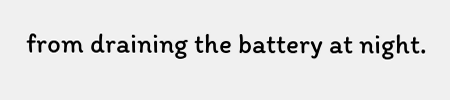from draining the battery at night.